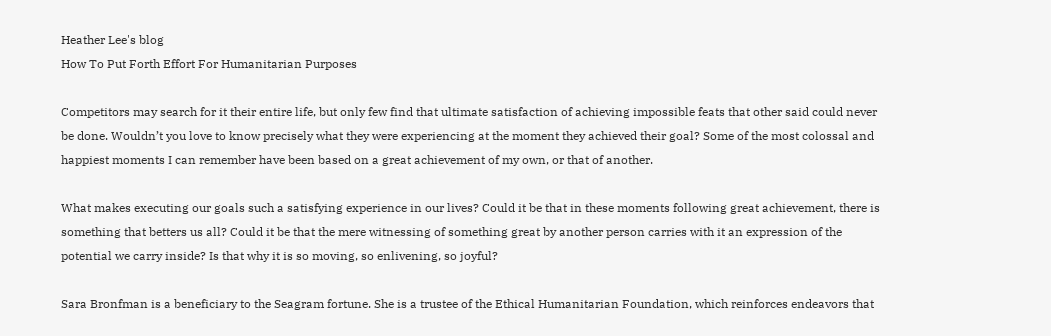Heather Lee's blog
How To Put Forth Effort For Humanitarian Purposes

Competitors may search for it their entire life, but only few find that ultimate satisfaction of achieving impossible feats that other said could never be done. Wouldn’t you love to know precisely what they were experiencing at the moment they achieved their goal? Some of the most colossal and happiest moments I can remember have been based on a great achievement of my own, or that of another.

What makes executing our goals such a satisfying experience in our lives? Could it be that in these moments following great achievement, there is something that betters us all? Could it be that the mere witnessing of something great by another person carries with it an expression of the potential we carry inside? Is that why it is so moving, so enlivening, so joyful?

Sara Bronfman is a beneficiary to the Seagram fortune. She is a trustee of the Ethical Humanitarian Foundation, which reinforces endeavors that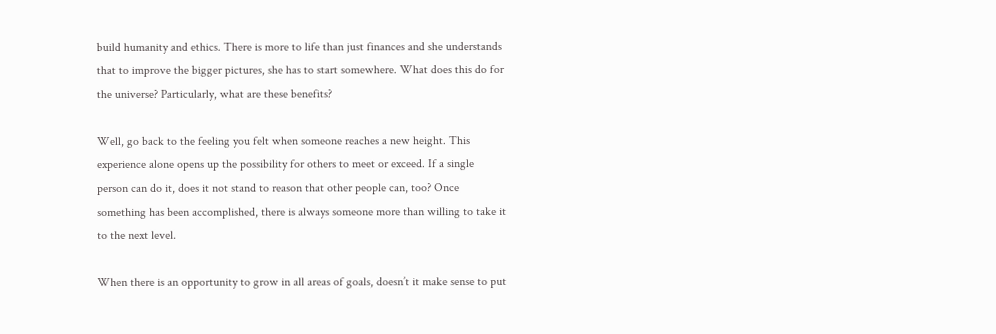build humanity and ethics. There is more to life than just finances and she understands that to improve the bigger pictures, she has to start somewhere. What does this do for the universe? Particularly, what are these benefits?

Well, go back to the feeling you felt when someone reaches a new height. This experience alone opens up the possibility for others to meet or exceed. If a single person can do it, does it not stand to reason that other people can, too? Once something has been accomplished, there is always someone more than willing to take it to the next level.

When there is an opportunity to grow in all areas of goals, doesn’t it make sense to put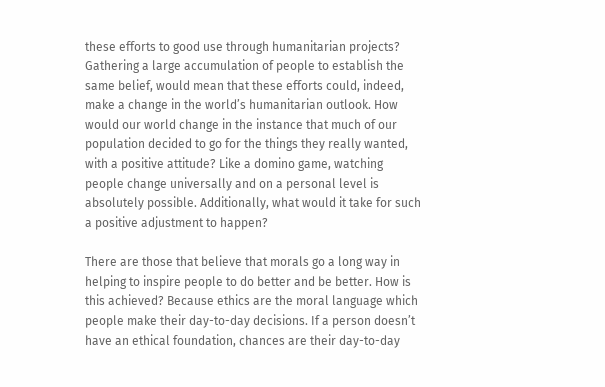these efforts to good use through humanitarian projects? Gathering a large accumulation of people to establish the same belief, would mean that these efforts could, indeed, make a change in the world’s humanitarian outlook. How would our world change in the instance that much of our population decided to go for the things they really wanted, with a positive attitude? Like a domino game, watching people change universally and on a personal level is absolutely possible. Additionally, what would it take for such a positive adjustment to happen?

There are those that believe that morals go a long way in helping to inspire people to do better and be better. How is this achieved? Because ethics are the moral language which people make their day-to-day decisions. If a person doesn’t have an ethical foundation, chances are their day-to-day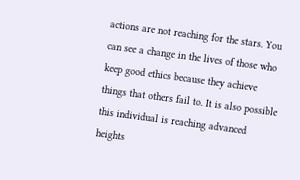actions are not reaching for the stars. You can see a change in the lives of those who keep good ethics because they achieve things that others fail to. It is also possible this individual is reaching advanced heights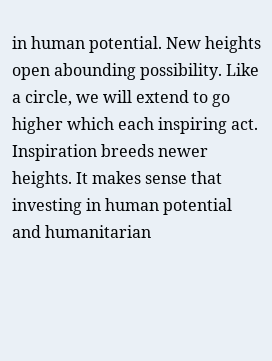in human potential. New heights open abounding possibility. Like a circle, we will extend to go higher which each inspiring act. Inspiration breeds newer heights. It makes sense that investing in human potential and humanitarian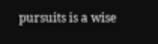pursuits is a wise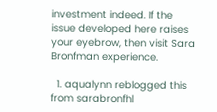investment indeed. If the issue developed here raises your eyebrow, then visit Sara Bronfman experience.

  1. aqualynn reblogged this from sarabronfhl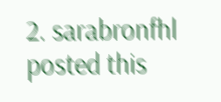2. sarabronfhl posted this